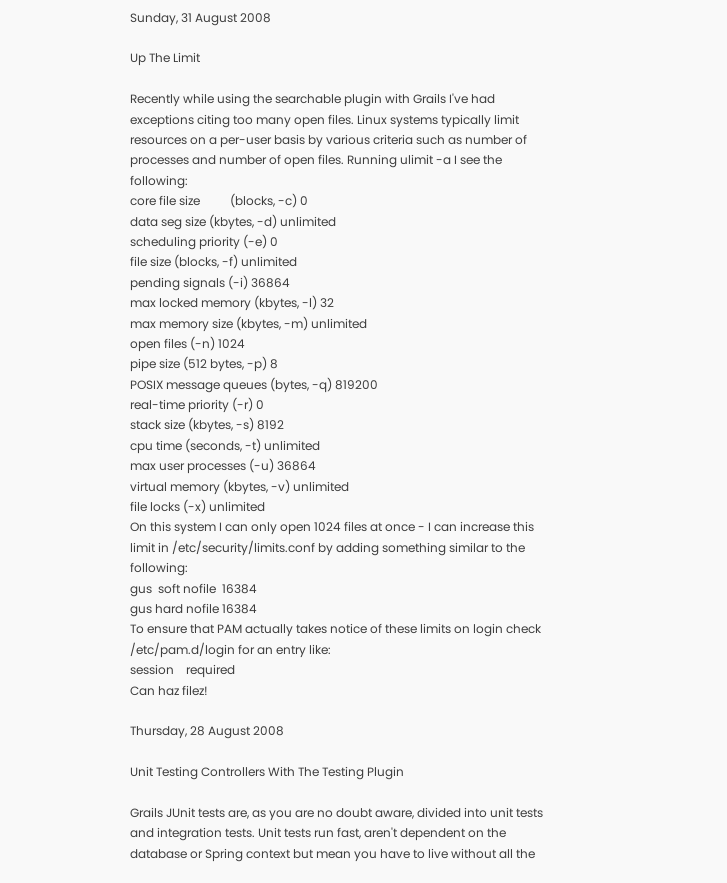Sunday, 31 August 2008

Up The Limit

Recently while using the searchable plugin with Grails I've had exceptions citing too many open files. Linux systems typically limit resources on a per-user basis by various criteria such as number of processes and number of open files. Running ulimit -a I see the following:
core file size          (blocks, -c) 0
data seg size (kbytes, -d) unlimited
scheduling priority (-e) 0
file size (blocks, -f) unlimited
pending signals (-i) 36864
max locked memory (kbytes, -l) 32
max memory size (kbytes, -m) unlimited
open files (-n) 1024
pipe size (512 bytes, -p) 8
POSIX message queues (bytes, -q) 819200
real-time priority (-r) 0
stack size (kbytes, -s) 8192
cpu time (seconds, -t) unlimited
max user processes (-u) 36864
virtual memory (kbytes, -v) unlimited
file locks (-x) unlimited
On this system I can only open 1024 files at once - I can increase this limit in /etc/security/limits.conf by adding something similar to the following:
gus  soft nofile  16384
gus hard nofile 16384
To ensure that PAM actually takes notice of these limits on login check /etc/pam.d/login for an entry like:
session    required
Can haz filez!

Thursday, 28 August 2008

Unit Testing Controllers With The Testing Plugin

Grails JUnit tests are, as you are no doubt aware, divided into unit tests and integration tests. Unit tests run fast, aren't dependent on the database or Spring context but mean you have to live without all the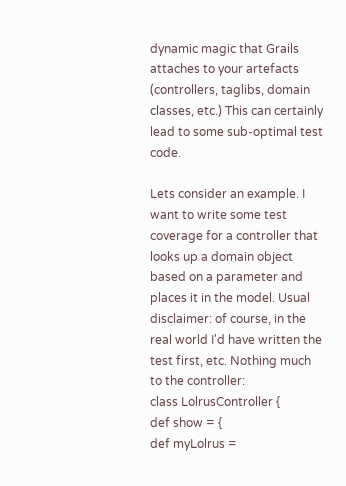dynamic magic that Grails attaches to your artefacts (controllers, taglibs, domain classes, etc.) This can certainly lead to some sub-optimal test code.

Lets consider an example. I want to write some test coverage for a controller that looks up a domain object based on a parameter and places it in the model. Usual disclaimer: of course, in the real world I'd have written the test first, etc. Nothing much to the controller:
class LolrusController {
def show = {
def myLolrus =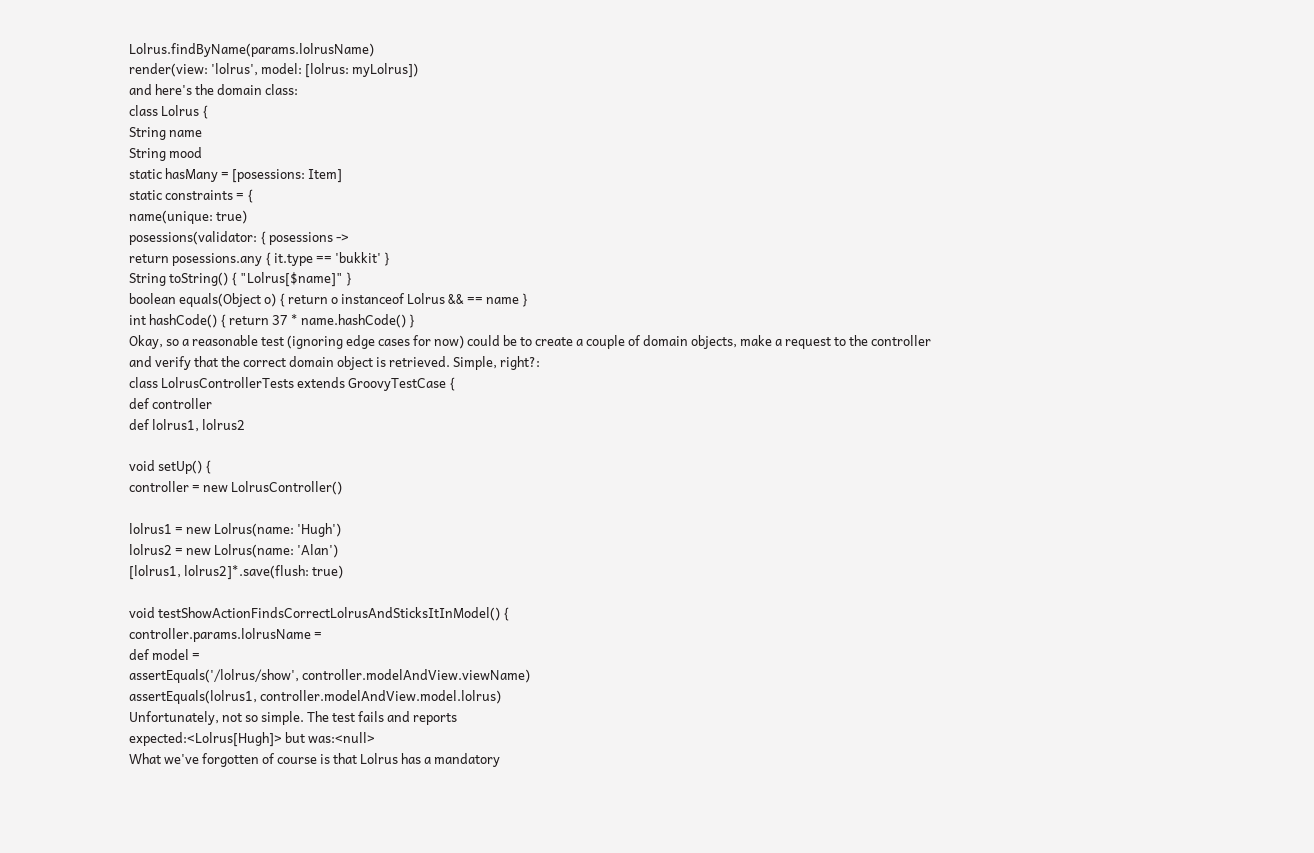Lolrus.findByName(params.lolrusName)
render(view: 'lolrus', model: [lolrus: myLolrus])
and here's the domain class:
class Lolrus {
String name
String mood
static hasMany = [posessions: Item]
static constraints = {
name(unique: true)
posessions(validator: { posessions ->
return posessions.any { it.type == 'bukkit' }
String toString() { "Lolrus[$name]" }
boolean equals(Object o) { return o instanceof Lolrus && == name }
int hashCode() { return 37 * name.hashCode() }
Okay, so a reasonable test (ignoring edge cases for now) could be to create a couple of domain objects, make a request to the controller and verify that the correct domain object is retrieved. Simple, right?:
class LolrusControllerTests extends GroovyTestCase {
def controller
def lolrus1, lolrus2

void setUp() {
controller = new LolrusController()

lolrus1 = new Lolrus(name: 'Hugh')
lolrus2 = new Lolrus(name: 'Alan')
[lolrus1, lolrus2]*.save(flush: true)

void testShowActionFindsCorrectLolrusAndSticksItInModel() {
controller.params.lolrusName =
def model =
assertEquals('/lolrus/show', controller.modelAndView.viewName)
assertEquals(lolrus1, controller.modelAndView.model.lolrus)
Unfortunately, not so simple. The test fails and reports
expected:<Lolrus[Hugh]> but was:<null>
What we've forgotten of course is that Lolrus has a mandatory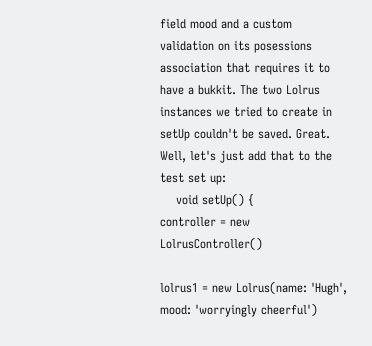field mood and a custom validation on its posessions association that requires it to have a bukkit. The two Lolrus instances we tried to create in setUp couldn't be saved. Great. Well, let's just add that to the test set up:
    void setUp() {
controller = new LolrusController()

lolrus1 = new Lolrus(name: 'Hugh', mood: 'worryingly cheerful')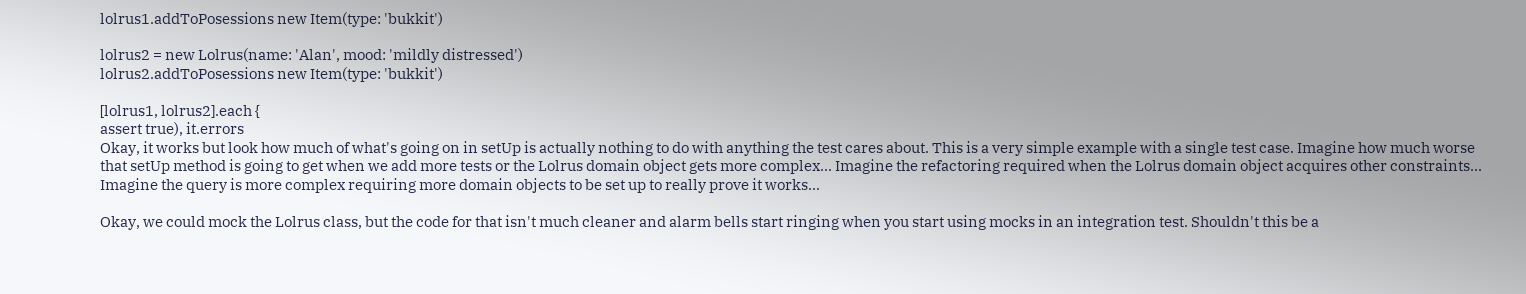lolrus1.addToPosessions new Item(type: 'bukkit')

lolrus2 = new Lolrus(name: 'Alan', mood: 'mildly distressed')
lolrus2.addToPosessions new Item(type: 'bukkit')

[lolrus1, lolrus2].each {
assert true), it.errors
Okay, it works but look how much of what's going on in setUp is actually nothing to do with anything the test cares about. This is a very simple example with a single test case. Imagine how much worse that setUp method is going to get when we add more tests or the Lolrus domain object gets more complex... Imagine the refactoring required when the Lolrus domain object acquires other constraints... Imagine the query is more complex requiring more domain objects to be set up to really prove it works...

Okay, we could mock the Lolrus class, but the code for that isn't much cleaner and alarm bells start ringing when you start using mocks in an integration test. Shouldn't this be a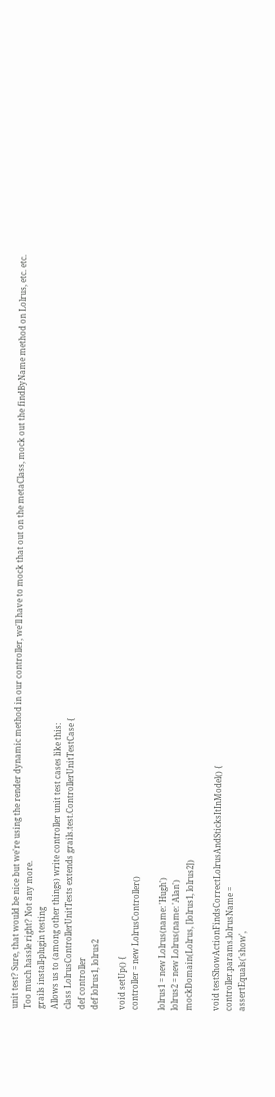unit test? Sure, that would be nice but we're using the render dynamic method in our controller, we'll have to mock that out on the metaClass, mock out the findByName method on Lolrus, etc. etc. Too much hassle right? Not any more.
grails install-plugin testing
Allows us to (among other things) write controller unit test cases like this:
class LolrusControllerUnitTests extends grails.test.ControllerUnitTestCase {
def controller
def lolrus1, lolrus2

void setUp() {
controller = new LolrusController()

lolrus1 = new Lolrus(name: 'Hugh')
lolrus2 = new Lolrus(name: 'Alan')
mockDomain(Lolrus, [lolrus1, lolrus2])

void testShowActionFindsCorrectLolrusAndSticksItInModel() {
controller.params.lolrusName =
assertEquals('show',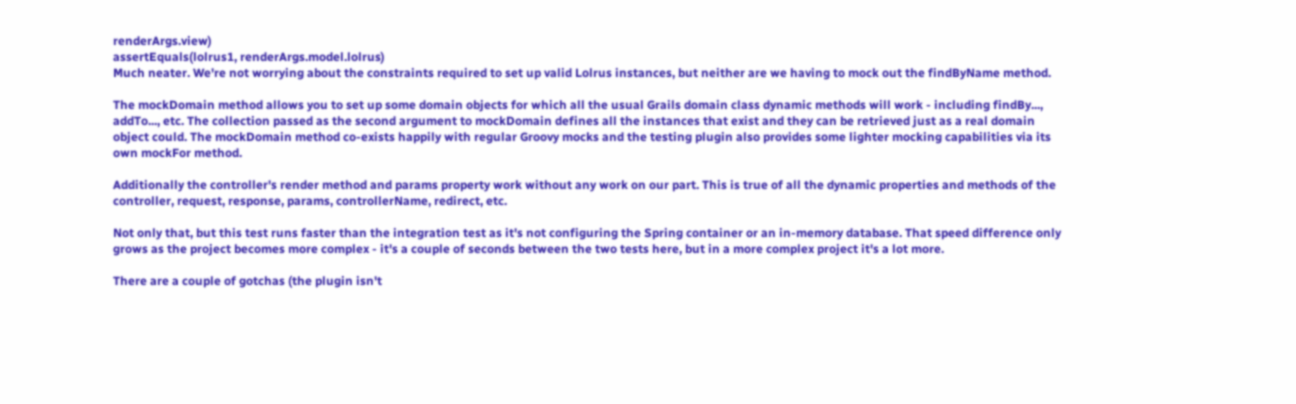renderArgs.view)
assertEquals(lolrus1, renderArgs.model.lolrus)
Much neater. We're not worrying about the constraints required to set up valid Lolrus instances, but neither are we having to mock out the findByName method.

The mockDomain method allows you to set up some domain objects for which all the usual Grails domain class dynamic methods will work - including findBy..., addTo..., etc. The collection passed as the second argument to mockDomain defines all the instances that exist and they can be retrieved just as a real domain object could. The mockDomain method co-exists happily with regular Groovy mocks and the testing plugin also provides some lighter mocking capabilities via its own mockFor method.

Additionally the controller's render method and params property work without any work on our part. This is true of all the dynamic properties and methods of the controller, request, response, params, controllerName, redirect, etc.

Not only that, but this test runs faster than the integration test as it's not configuring the Spring container or an in-memory database. That speed difference only grows as the project becomes more complex - it's a couple of seconds between the two tests here, but in a more complex project it's a lot more.

There are a couple of gotchas (the plugin isn't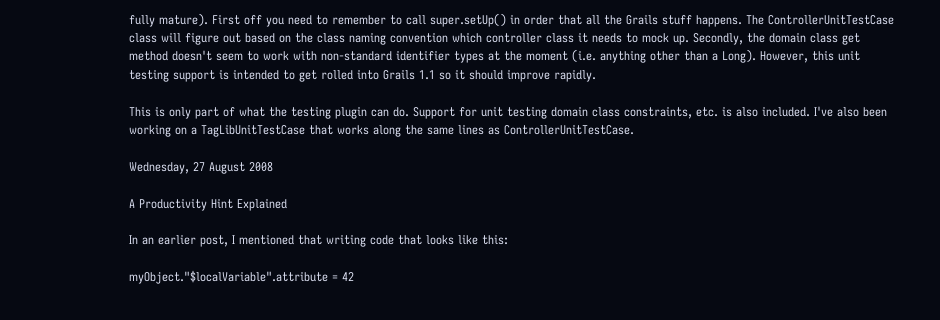fully mature). First off you need to remember to call super.setUp() in order that all the Grails stuff happens. The ControllerUnitTestCase class will figure out based on the class naming convention which controller class it needs to mock up. Secondly, the domain class get method doesn't seem to work with non-standard identifier types at the moment (i.e. anything other than a Long). However, this unit testing support is intended to get rolled into Grails 1.1 so it should improve rapidly.

This is only part of what the testing plugin can do. Support for unit testing domain class constraints, etc. is also included. I've also been working on a TagLibUnitTestCase that works along the same lines as ControllerUnitTestCase.

Wednesday, 27 August 2008

A Productivity Hint Explained

In an earlier post, I mentioned that writing code that looks like this:

myObject."$localVariable".attribute = 42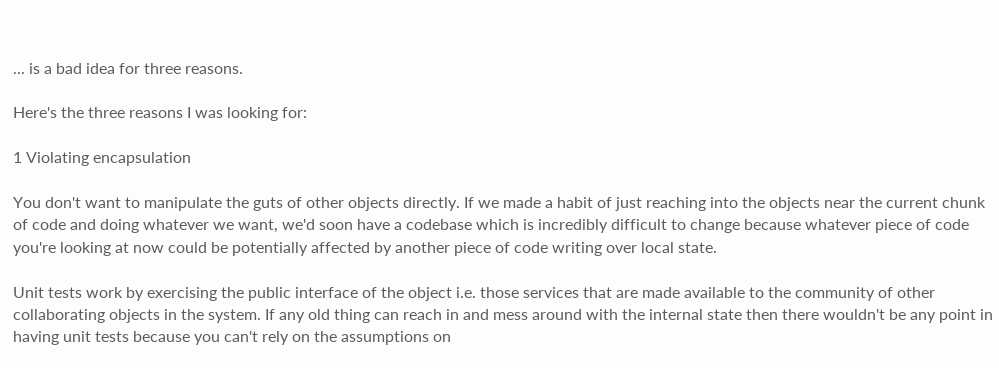... is a bad idea for three reasons.

Here's the three reasons I was looking for:

1 Violating encapsulation

You don't want to manipulate the guts of other objects directly. If we made a habit of just reaching into the objects near the current chunk of code and doing whatever we want, we'd soon have a codebase which is incredibly difficult to change because whatever piece of code you're looking at now could be potentially affected by another piece of code writing over local state.

Unit tests work by exercising the public interface of the object i.e. those services that are made available to the community of other collaborating objects in the system. If any old thing can reach in and mess around with the internal state then there wouldn't be any point in having unit tests because you can't rely on the assumptions on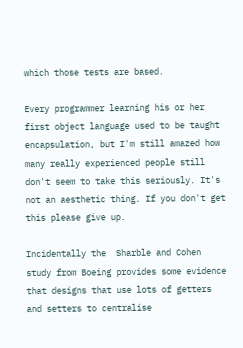which those tests are based.

Every programmer learning his or her first object language used to be taught encapsulation, but I'm still amazed how many really experienced people still don't seem to take this seriously. It's not an aesthetic thing. If you don't get this please give up.

Incidentally the  Sharble and Cohen study from Boeing provides some evidence that designs that use lots of getters and setters to centralise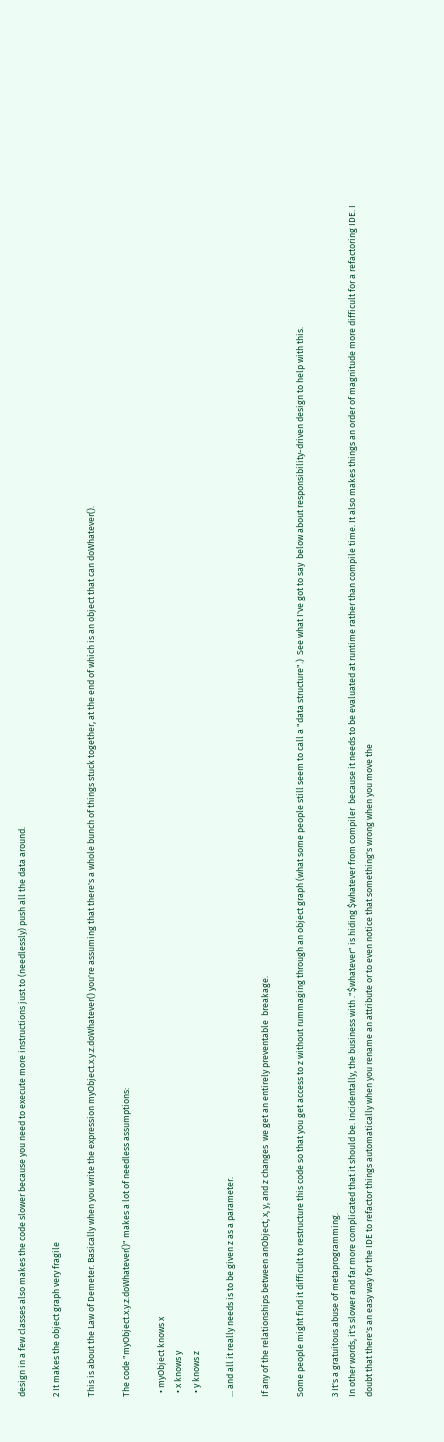design in a few classes also makes the code slower because you need to execute more instructions just to (needlessly) push all the data around.

2 It makes the object graph very fragile

This is about the Law of Demeter. Basically when you write the expression myObject.x.y.z.doWhatever() you're assuming that there's a whole bunch of things stuck together, at the end of which is an object that can doWhatever().

The code "myObject.x.y.z.doWhatever()" makes a lot of needless assumptions:

  • myObject knows x
  • x knows y
  • y knows z

... and all it really needs is to be given z as a parameter.

If any of the relationships between anObject, x, y, and z changes  we get an entirely preventable  breakage.

Some people might find it difficult to restructure this code so that you get access to z without rummaging through an object graph (what some people still seem to call a "data structure".)  See what I've got to say  below about responsibility-driven design to help with this.

3 It's a gratuitous abuse of metaprogramming.
In other words, it's slower and far more complicated that it should be. Incidentally, the business with ."$whatever" is hiding $whatever from compiler  because it needs to be evaluated at runtime rather than compile time. It also makes things an order of magnitude more difficult for a refactoring IDE. I doubt that there's an easy way for the IDE to refactor things automatically when you rename an attribute or to even notice that something's wrong when you move the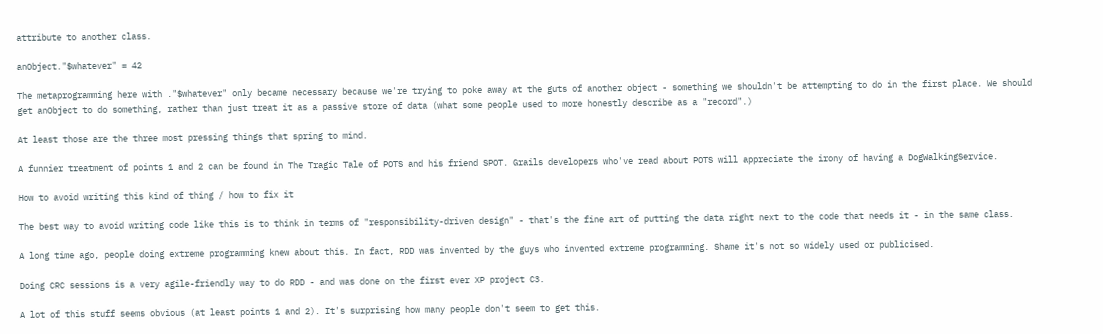attribute to another class.

anObject."$whatever" = 42

The metaprogramming here with ."$whatever" only became necessary because we're trying to poke away at the guts of another object - something we shouldn't be attempting to do in the first place. We should get anObject to do something, rather than just treat it as a passive store of data (what some people used to more honestly describe as a "record".)

At least those are the three most pressing things that spring to mind.

A funnier treatment of points 1 and 2 can be found in The Tragic Tale of POTS and his friend SPOT. Grails developers who've read about POTS will appreciate the irony of having a DogWalkingService.

How to avoid writing this kind of thing / how to fix it

The best way to avoid writing code like this is to think in terms of "responsibility-driven design" - that's the fine art of putting the data right next to the code that needs it - in the same class.

A long time ago, people doing extreme programming knew about this. In fact, RDD was invented by the guys who invented extreme programming. Shame it's not so widely used or publicised.

Doing CRC sessions is a very agile-friendly way to do RDD - and was done on the first ever XP project C3.

A lot of this stuff seems obvious (at least points 1 and 2). It's surprising how many people don't seem to get this.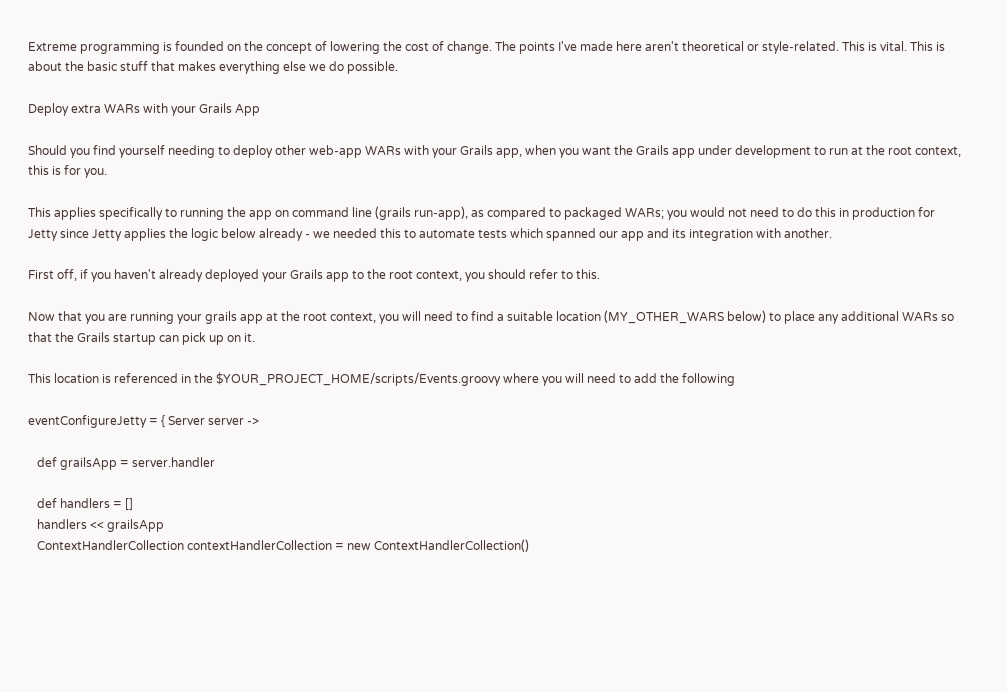Extreme programming is founded on the concept of lowering the cost of change. The points I've made here aren't theoretical or style-related. This is vital. This is about the basic stuff that makes everything else we do possible.

Deploy extra WARs with your Grails App

Should you find yourself needing to deploy other web-app WARs with your Grails app, when you want the Grails app under development to run at the root context, this is for you.

This applies specifically to running the app on command line (grails run-app), as compared to packaged WARs; you would not need to do this in production for Jetty since Jetty applies the logic below already - we needed this to automate tests which spanned our app and its integration with another.

First off, if you haven't already deployed your Grails app to the root context, you should refer to this.

Now that you are running your grails app at the root context, you will need to find a suitable location (MY_OTHER_WARS below) to place any additional WARs so that the Grails startup can pick up on it.

This location is referenced in the $YOUR_PROJECT_HOME/scripts/Events.groovy where you will need to add the following

eventConfigureJetty = { Server server ->

   def grailsApp = server.handler

   def handlers = []
   handlers << grailsApp
   ContextHandlerCollection contextHandlerCollection = new ContextHandlerCollection()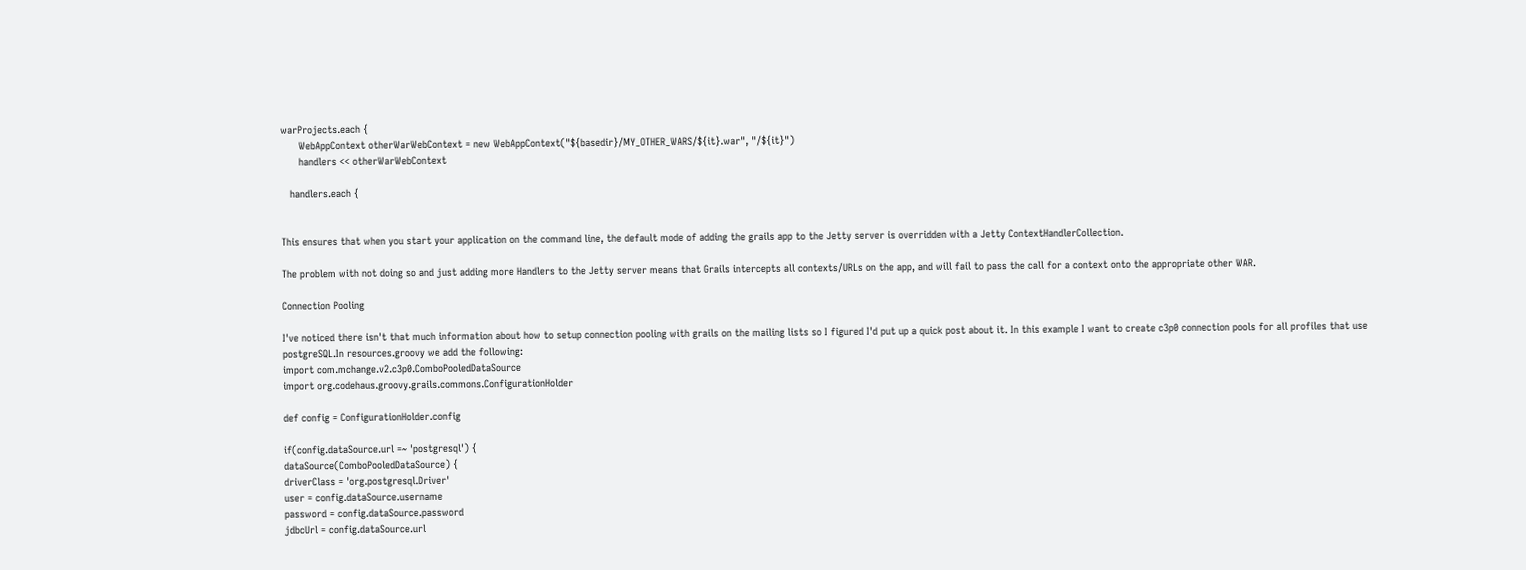warProjects.each {
      WebAppContext otherWarWebContext = new WebAppContext("${basedir}/MY_OTHER_WARS/${it}.war", "/${it}")
      handlers << otherWarWebContext

   handlers.each {


This ensures that when you start your application on the command line, the default mode of adding the grails app to the Jetty server is overridden with a Jetty ContextHandlerCollection.

The problem with not doing so and just adding more Handlers to the Jetty server means that Grails intercepts all contexts/URLs on the app, and will fail to pass the call for a context onto the appropriate other WAR.

Connection Pooling

I've noticed there isn't that much information about how to setup connection pooling with grails on the mailing lists so I figured I'd put up a quick post about it. In this example I want to create c3p0 connection pools for all profiles that use postgreSQL.In resources.groovy we add the following:
import com.mchange.v2.c3p0.ComboPooledDataSource
import org.codehaus.groovy.grails.commons.ConfigurationHolder

def config = ConfigurationHolder.config

if(config.dataSource.url =~ 'postgresql') {
dataSource(ComboPooledDataSource) {
driverClass = 'org.postgresql.Driver'
user = config.dataSource.username
password = config.dataSource.password
jdbcUrl = config.dataSource.url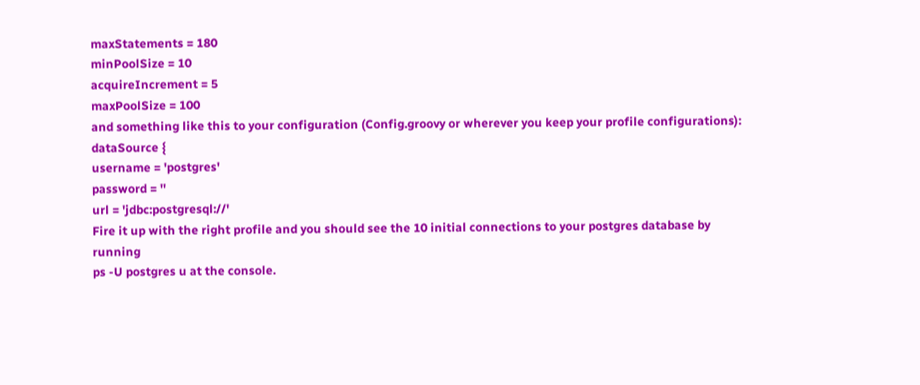maxStatements = 180
minPoolSize = 10
acquireIncrement = 5
maxPoolSize = 100
and something like this to your configuration (Config.groovy or wherever you keep your profile configurations):
dataSource {
username = 'postgres'
password = ''
url = 'jdbc:postgresql://'
Fire it up with the right profile and you should see the 10 initial connections to your postgres database by running
ps -U postgres u at the console.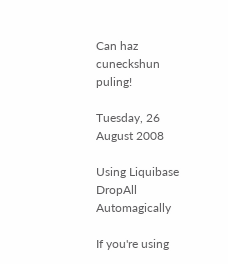Can haz cuneckshun puling!

Tuesday, 26 August 2008

Using Liquibase DropAll Automagically

If you're using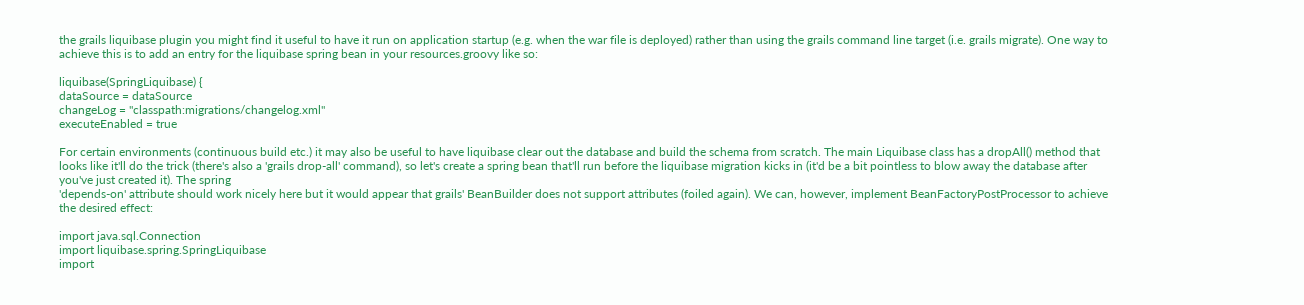the grails liquibase plugin you might find it useful to have it run on application startup (e.g. when the war file is deployed) rather than using the grails command line target (i.e. grails migrate). One way to achieve this is to add an entry for the liquibase spring bean in your resources.groovy like so:

liquibase(SpringLiquibase) {
dataSource = dataSource
changeLog = "classpath:migrations/changelog.xml"
executeEnabled = true

For certain environments (continuous build etc.) it may also be useful to have liquibase clear out the database and build the schema from scratch. The main Liquibase class has a dropAll() method that looks like it'll do the trick (there's also a 'grails drop-all' command), so let's create a spring bean that'll run before the liquibase migration kicks in (it'd be a bit pointless to blow away the database after you've just created it). The spring
'depends-on' attribute should work nicely here but it would appear that grails' BeanBuilder does not support attributes (foiled again). We can, however, implement BeanFactoryPostProcessor to achieve the desired effect:

import java.sql.Connection
import liquibase.spring.SpringLiquibase
import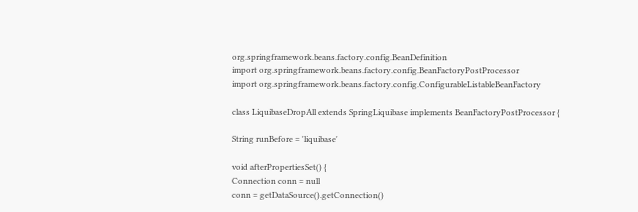org.springframework.beans.factory.config.BeanDefinition
import org.springframework.beans.factory.config.BeanFactoryPostProcessor
import org.springframework.beans.factory.config.ConfigurableListableBeanFactory

class LiquibaseDropAll extends SpringLiquibase implements BeanFactoryPostProcessor {

String runBefore = 'liquibase'

void afterPropertiesSet() {
Connection conn = null
conn = getDataSource().getConnection()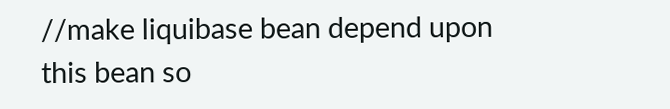//make liquibase bean depend upon this bean so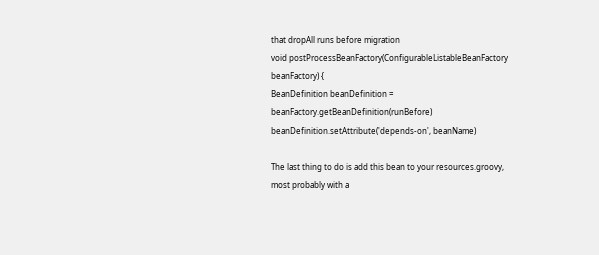that dropAll runs before migration
void postProcessBeanFactory(ConfigurableListableBeanFactory beanFactory) {
BeanDefinition beanDefinition = beanFactory.getBeanDefinition(runBefore)
beanDefinition.setAttribute('depends-on', beanName)

The last thing to do is add this bean to your resources.groovy, most probably with a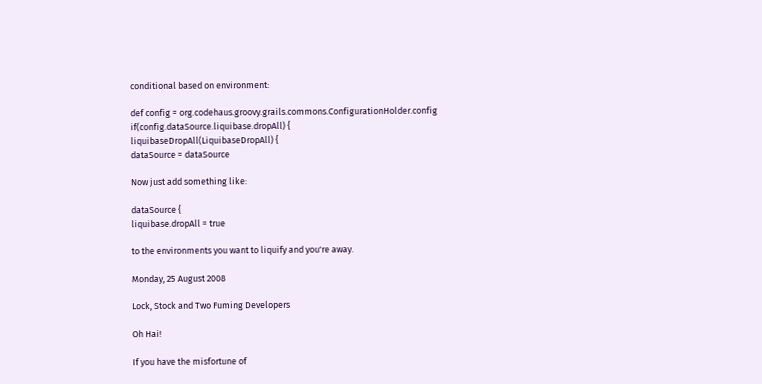conditional based on environment:

def config = org.codehaus.groovy.grails.commons.ConfigurationHolder.config
if(config.dataSource.liquibase.dropAll) {
liquibaseDropAll(LiquibaseDropAll) {
dataSource = dataSource

Now just add something like:

dataSource {
liquibase.dropAll = true

to the environments you want to liquify and you're away.

Monday, 25 August 2008

Lock, Stock and Two Fuming Developers

Oh Hai!

If you have the misfortune of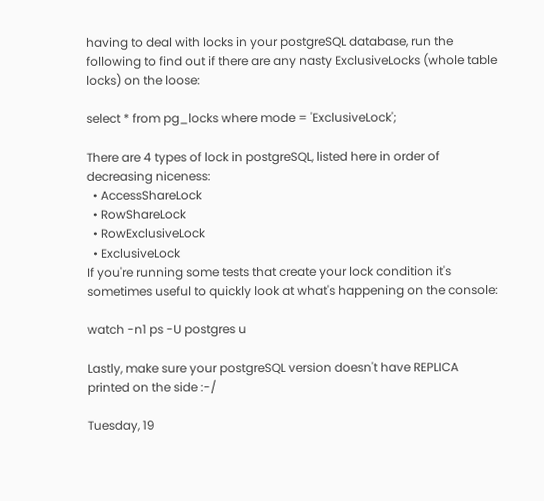having to deal with locks in your postgreSQL database, run the following to find out if there are any nasty ExclusiveLocks (whole table locks) on the loose:

select * from pg_locks where mode = 'ExclusiveLock';

There are 4 types of lock in postgreSQL, listed here in order of decreasing niceness:
  • AccessShareLock
  • RowShareLock
  • RowExclusiveLock
  • ExclusiveLock
If you're running some tests that create your lock condition it's sometimes useful to quickly look at what's happening on the console:

watch -n1 ps -U postgres u

Lastly, make sure your postgreSQL version doesn't have REPLICA printed on the side :-/

Tuesday, 19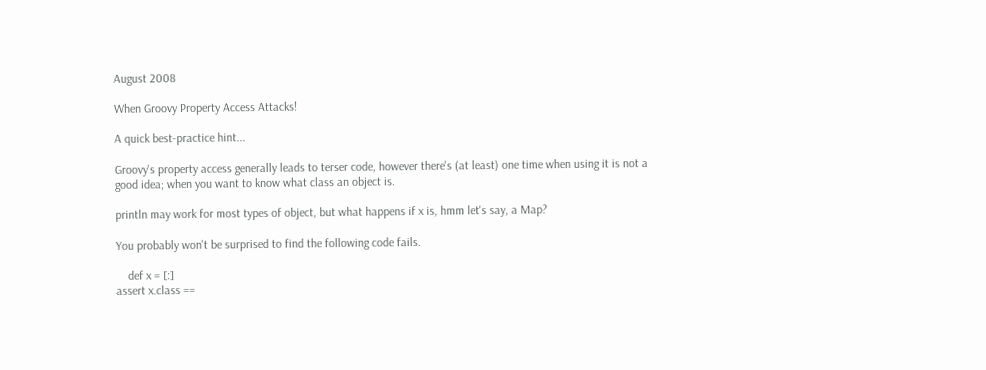August 2008

When Groovy Property Access Attacks!

A quick best-practice hint...

Groovy's property access generally leads to terser code, however there's (at least) one time when using it is not a good idea; when you want to know what class an object is.

println may work for most types of object, but what happens if x is, hmm let's say, a Map?

You probably won't be surprised to find the following code fails.

    def x = [:]
assert x.class ==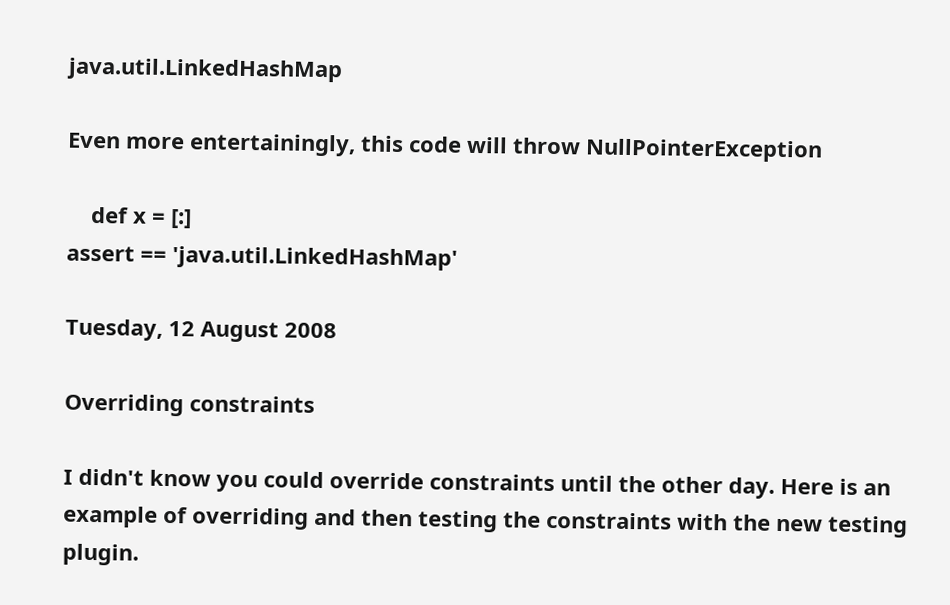java.util.LinkedHashMap

Even more entertainingly, this code will throw NullPointerException

    def x = [:]
assert == 'java.util.LinkedHashMap'

Tuesday, 12 August 2008

Overriding constraints

I didn't know you could override constraints until the other day. Here is an example of overriding and then testing the constraints with the new testing plugin.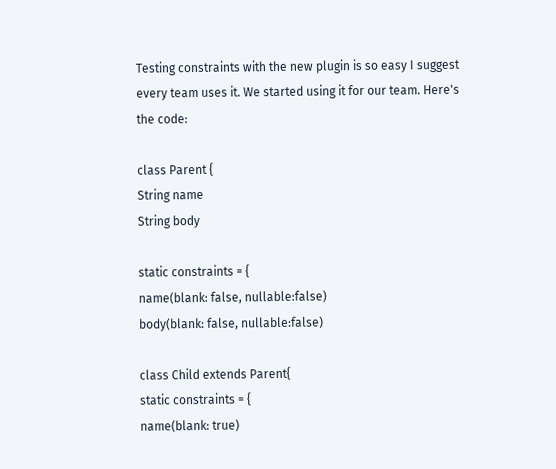Testing constraints with the new plugin is so easy I suggest every team uses it. We started using it for our team. Here's the code:

class Parent {
String name
String body

static constraints = {
name(blank: false, nullable:false)
body(blank: false, nullable:false)

class Child extends Parent{
static constraints = {
name(blank: true)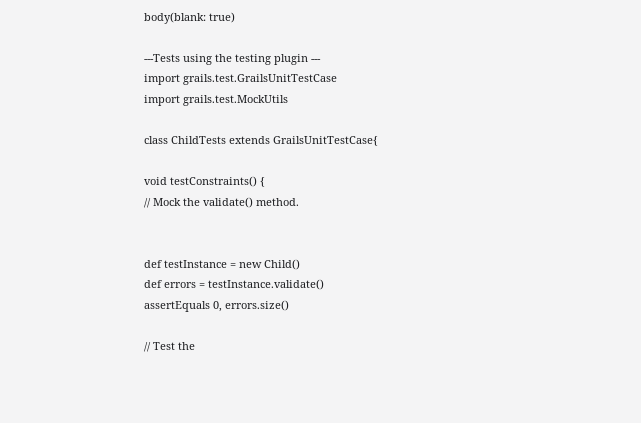body(blank: true)

---Tests using the testing plugin ---
import grails.test.GrailsUnitTestCase
import grails.test.MockUtils

class ChildTests extends GrailsUnitTestCase{

void testConstraints() {
// Mock the validate() method.


def testInstance = new Child()
def errors = testInstance.validate()
assertEquals 0, errors.size()

// Test the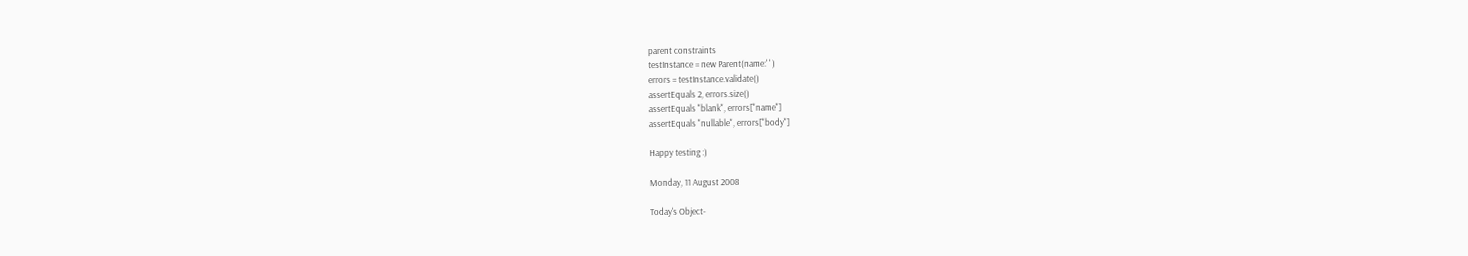parent constraints
testInstance = new Parent(name:' ' )
errors = testInstance.validate()
assertEquals 2, errors.size()
assertEquals "blank", errors["name"]
assertEquals "nullable", errors["body"]

Happy testing :)

Monday, 11 August 2008

Today's Object-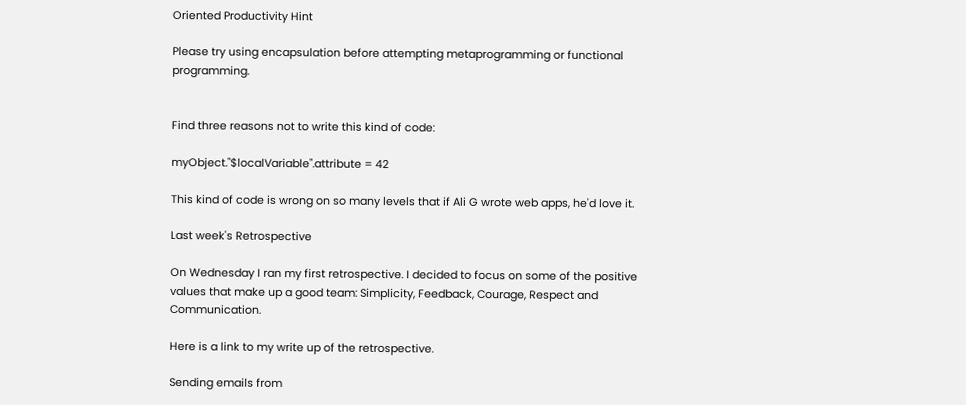Oriented Productivity Hint

Please try using encapsulation before attempting metaprogramming or functional programming.


Find three reasons not to write this kind of code:

myObject."$localVariable".attribute = 42

This kind of code is wrong on so many levels that if Ali G wrote web apps, he'd love it.

Last week's Retrospective

On Wednesday I ran my first retrospective. I decided to focus on some of the positive values that make up a good team: Simplicity, Feedback, Courage, Respect and Communication.

Here is a link to my write up of the retrospective.

Sending emails from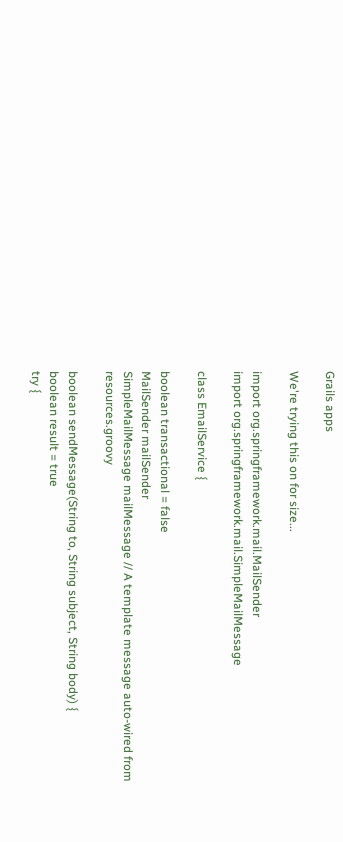Grails apps

We're trying this on for size...

import org.springframework.mail.MailSender
import org.springframework.mail.SimpleMailMessage

class EmailService {

boolean transactional = false
MailSender mailSender
SimpleMailMessage mailMessage // A template message auto-wired from resources.groovy

boolean sendMessage(String to, String subject, String body) {
boolean result = true
try {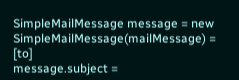SimpleMailMessage message = new SimpleMailMessage(mailMessage) = [to]
message.subject =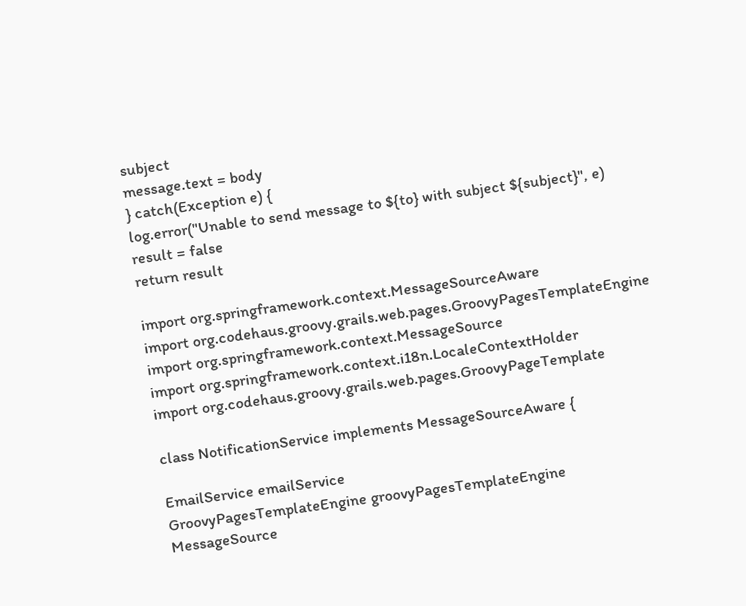subject
message.text = body
} catch(Exception e) {
log.error("Unable to send message to ${to} with subject ${subject}", e)
result = false
return result

import org.springframework.context.MessageSourceAware
import org.codehaus.groovy.grails.web.pages.GroovyPagesTemplateEngine
import org.springframework.context.MessageSource
import org.springframework.context.i18n.LocaleContextHolder
import org.codehaus.groovy.grails.web.pages.GroovyPageTemplate

class NotificationService implements MessageSourceAware {

EmailService emailService
GroovyPagesTemplateEngine groovyPagesTemplateEngine
MessageSource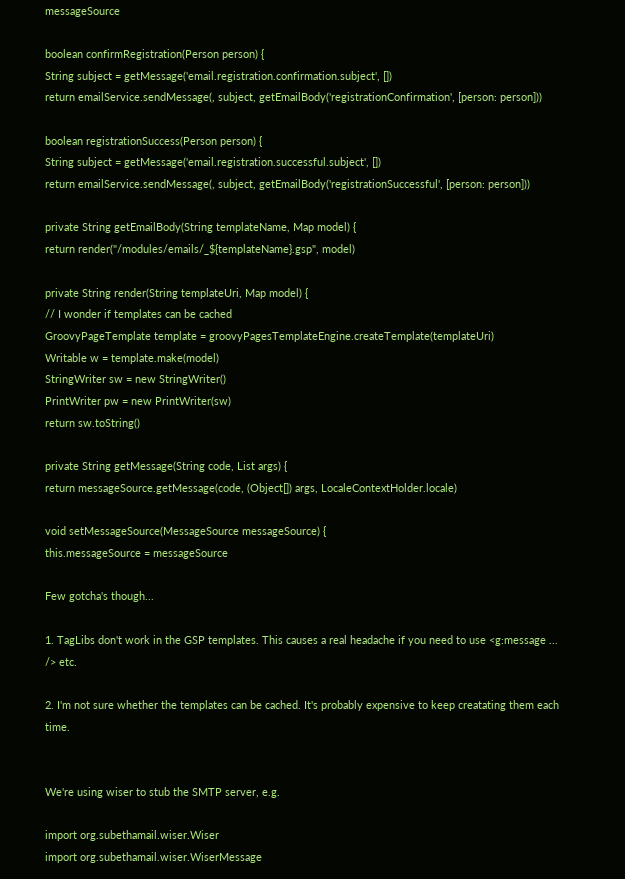messageSource

boolean confirmRegistration(Person person) {
String subject = getMessage('email.registration.confirmation.subject', [])
return emailService.sendMessage(, subject, getEmailBody('registrationConfirmation', [person: person]))

boolean registrationSuccess(Person person) {
String subject = getMessage('email.registration.successful.subject', [])
return emailService.sendMessage(, subject, getEmailBody('registrationSuccessful', [person: person]))

private String getEmailBody(String templateName, Map model) {
return render("/modules/emails/_${templateName}.gsp", model)

private String render(String templateUri, Map model) {
// I wonder if templates can be cached
GroovyPageTemplate template = groovyPagesTemplateEngine.createTemplate(templateUri)
Writable w = template.make(model)
StringWriter sw = new StringWriter()
PrintWriter pw = new PrintWriter(sw)
return sw.toString()

private String getMessage(String code, List args) {
return messageSource.getMessage(code, (Object[]) args, LocaleContextHolder.locale)

void setMessageSource(MessageSource messageSource) {
this.messageSource = messageSource

Few gotcha's though...

1. TagLibs don't work in the GSP templates. This causes a real headache if you need to use <g:message ... /> etc.

2. I'm not sure whether the templates can be cached. It's probably expensive to keep creatating them each time.


We're using wiser to stub the SMTP server, e.g.

import org.subethamail.wiser.Wiser
import org.subethamail.wiser.WiserMessage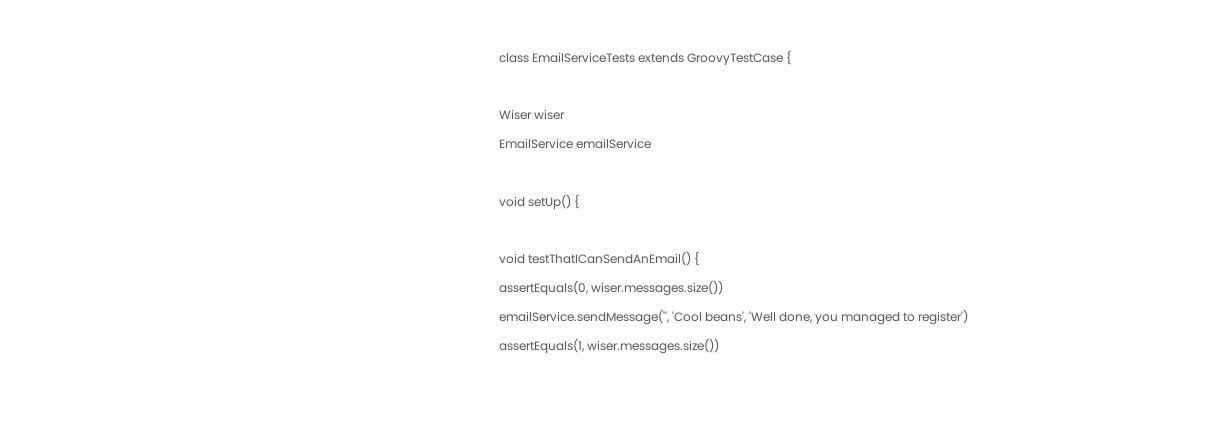class EmailServiceTests extends GroovyTestCase {

Wiser wiser
EmailService emailService

void setUp() {

void testThatICanSendAnEmail() {
assertEquals(0, wiser.messages.size())
emailService.sendMessage('', 'Cool beans', 'Well done, you managed to register')
assertEquals(1, wiser.messages.size())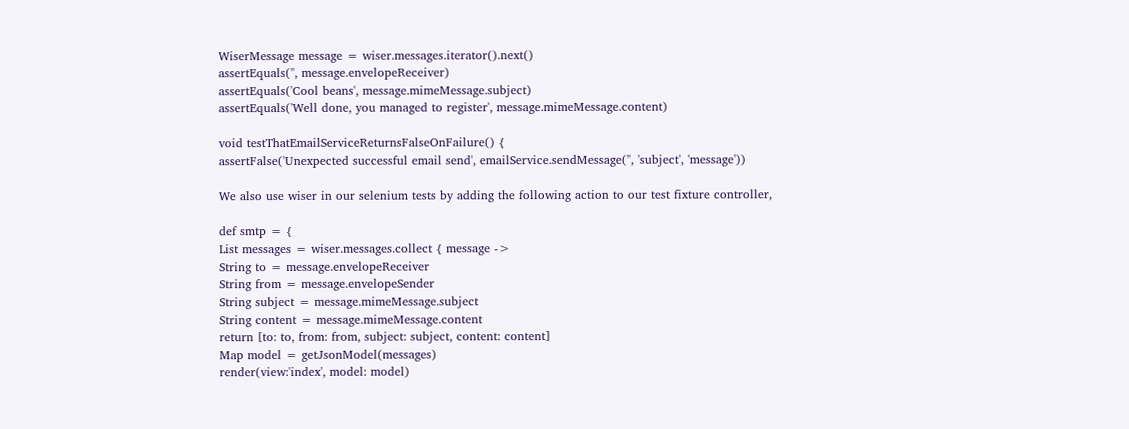WiserMessage message = wiser.messages.iterator().next()
assertEquals('', message.envelopeReceiver)
assertEquals('Cool beans', message.mimeMessage.subject)
assertEquals('Well done, you managed to register', message.mimeMessage.content)

void testThatEmailServiceReturnsFalseOnFailure() {
assertFalse('Unexpected successful email send', emailService.sendMessage('', 'subject', 'message'))

We also use wiser in our selenium tests by adding the following action to our test fixture controller,

def smtp = {
List messages = wiser.messages.collect { message ->
String to = message.envelopeReceiver
String from = message.envelopeSender
String subject = message.mimeMessage.subject
String content = message.mimeMessage.content
return [to: to, from: from, subject: subject, content: content]
Map model = getJsonModel(messages)
render(view:'index', model: model)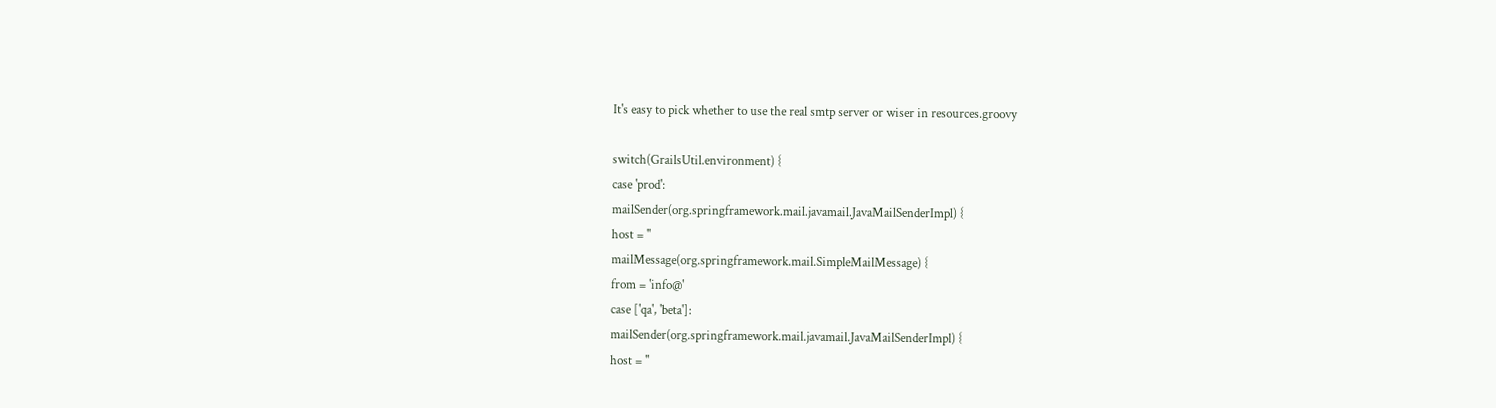It's easy to pick whether to use the real smtp server or wiser in resources.groovy

switch(GrailsUtil.environment) {
case 'prod':
mailSender(org.springframework.mail.javamail.JavaMailSenderImpl) {
host = ''
mailMessage(org.springframework.mail.SimpleMailMessage) {
from = 'info@'
case ['qa', 'beta']:
mailSender(org.springframework.mail.javamail.JavaMailSenderImpl) {
host = ''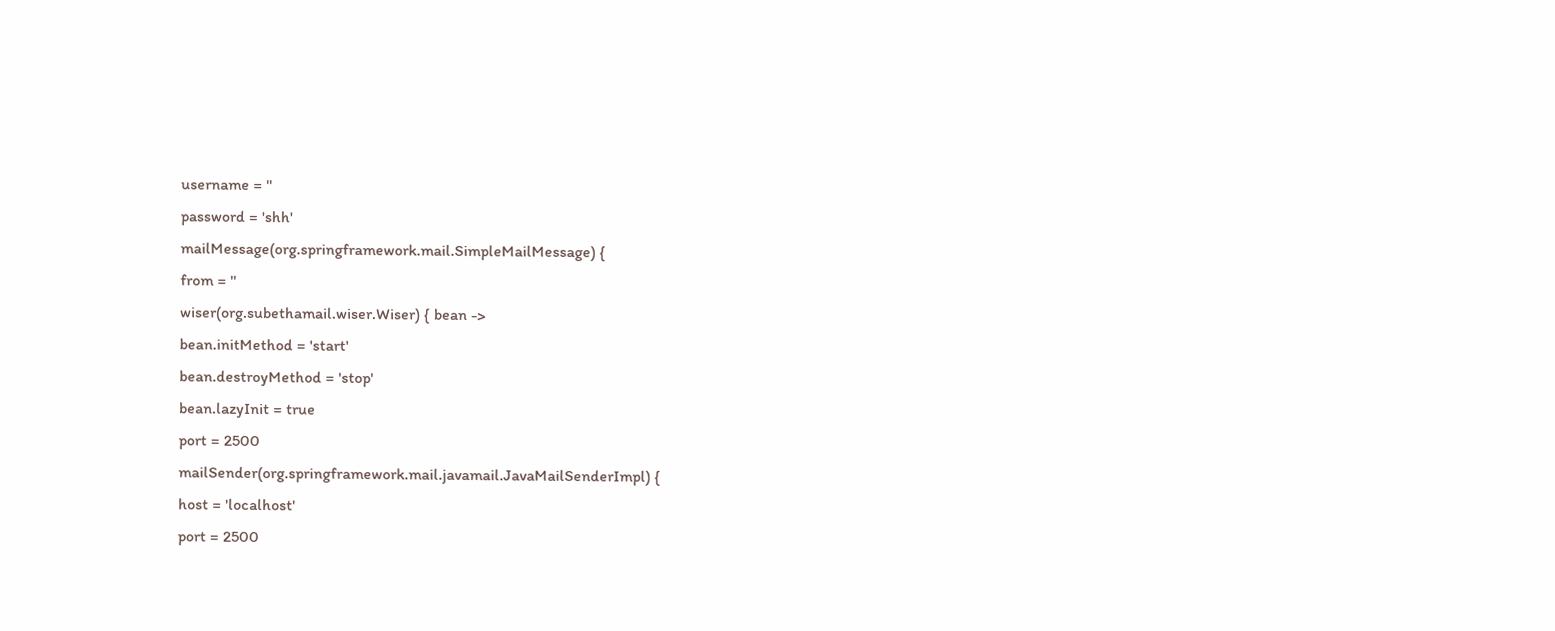username = ''
password = 'shh'
mailMessage(org.springframework.mail.SimpleMailMessage) {
from = ''
wiser(org.subethamail.wiser.Wiser) { bean ->
bean.initMethod = 'start'
bean.destroyMethod = 'stop'
bean.lazyInit = true
port = 2500
mailSender(org.springframework.mail.javamail.JavaMailSenderImpl) {
host = 'localhost'
port = 2500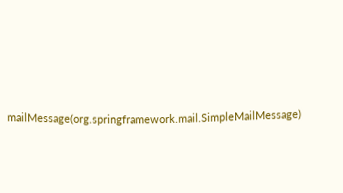mailMessage(org.springframework.mail.SimpleMailMessage)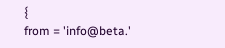{
from = 'info@beta.'